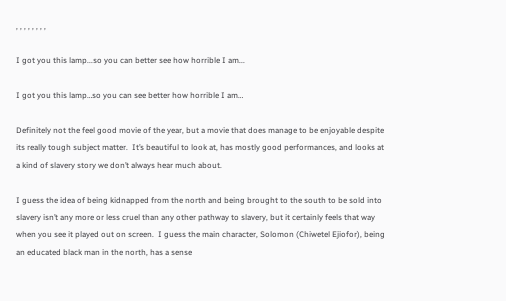, , , , , , , ,

I got you this lamp...so you can better see how horrible I am...

I got you this lamp…so you can see better how horrible I am…

Definitely not the feel good movie of the year, but a movie that does manage to be enjoyable despite its really tough subject matter.  It’s beautiful to look at, has mostly good performances, and looks at a kind of slavery story we don’t always hear much about.

I guess the idea of being kidnapped from the north and being brought to the south to be sold into slavery isn’t any more or less cruel than any other pathway to slavery, but it certainly feels that way when you see it played out on screen.  I guess the main character, Solomon (Chiwetel Ejiofor), being an educated black man in the north, has a sense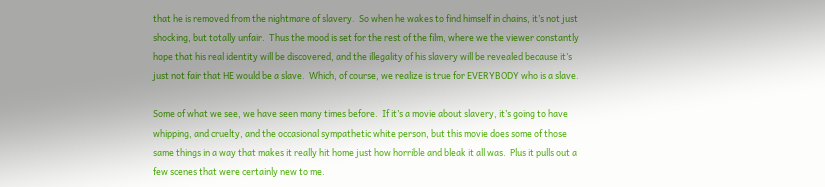that he is removed from the nightmare of slavery.  So when he wakes to find himself in chains, it’s not just shocking, but totally unfair.  Thus the mood is set for the rest of the film, where we the viewer constantly hope that his real identity will be discovered, and the illegality of his slavery will be revealed because it’s just not fair that HE would be a slave.  Which, of course, we realize is true for EVERYBODY who is a slave.

Some of what we see, we have seen many times before.  If it’s a movie about slavery, it’s going to have whipping, and cruelty, and the occasional sympathetic white person, but this movie does some of those same things in a way that makes it really hit home just how horrible and bleak it all was.  Plus it pulls out a few scenes that were certainly new to me.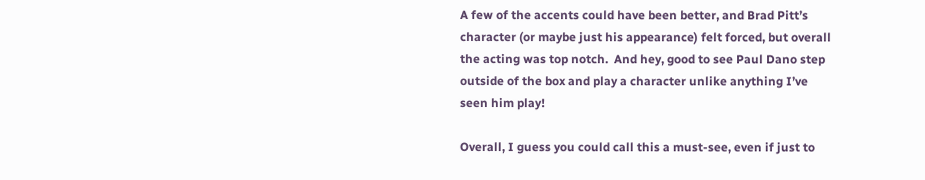A few of the accents could have been better, and Brad Pitt’s character (or maybe just his appearance) felt forced, but overall the acting was top notch.  And hey, good to see Paul Dano step outside of the box and play a character unlike anything I’ve seen him play!

Overall, I guess you could call this a must-see, even if just to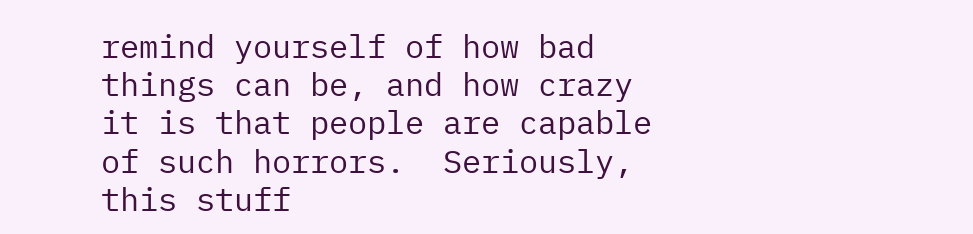remind yourself of how bad things can be, and how crazy it is that people are capable of such horrors.  Seriously, this stuff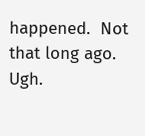happened.  Not that long ago. Ugh.